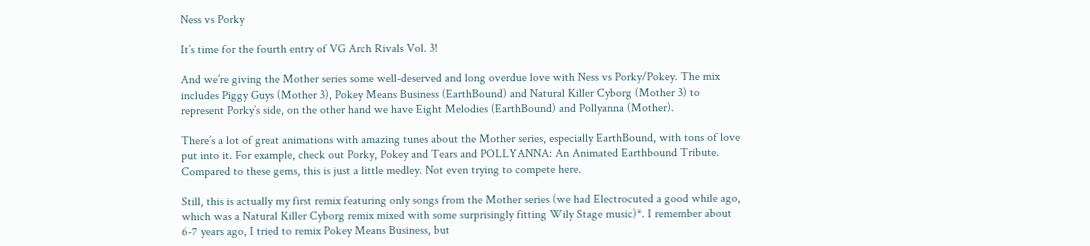Ness vs Porky

It’s time for the fourth entry of VG Arch Rivals Vol. 3!

And we’re giving the Mother series some well-deserved and long overdue love with Ness vs Porky/Pokey. The mix includes Piggy Guys (Mother 3), Pokey Means Business (EarthBound) and Natural Killer Cyborg (Mother 3) to represent Porky’s side, on the other hand we have Eight Melodies (EarthBound) and Pollyanna (Mother).

There’s a lot of great animations with amazing tunes about the Mother series, especially EarthBound, with tons of love put into it. For example, check out Porky, Pokey and Tears and POLLYANNA: An Animated Earthbound Tribute. Compared to these gems, this is just a little medley. Not even trying to compete here.

Still, this is actually my first remix featuring only songs from the Mother series (we had Electrocuted a good while ago, which was a Natural Killer Cyborg remix mixed with some surprisingly fitting Wily Stage music)*. I remember about 6-7 years ago, I tried to remix Pokey Means Business, but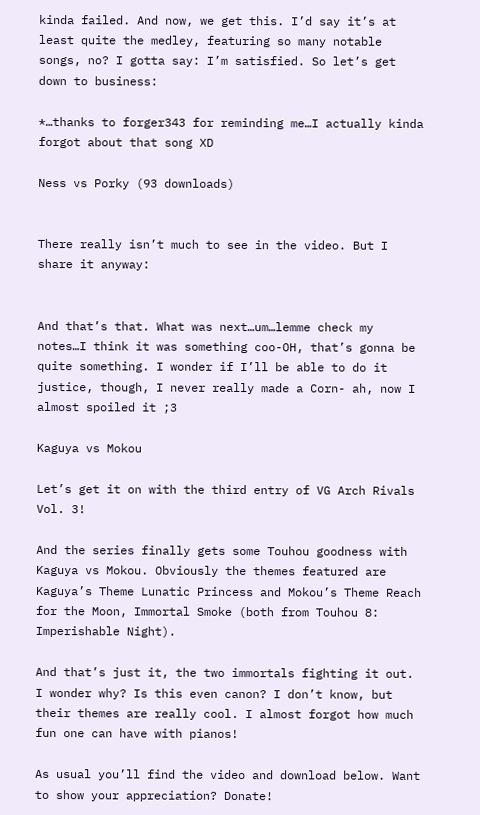kinda failed. And now, we get this. I’d say it’s at least quite the medley, featuring so many notable songs, no? I gotta say: I’m satisfied. So let’s get down to business:

*…thanks to forger343 for reminding me…I actually kinda forgot about that song XD

Ness vs Porky (93 downloads)


There really isn’t much to see in the video. But I share it anyway:


And that’s that. What was next…um…lemme check my notes…I think it was something coo-OH, that’s gonna be quite something. I wonder if I’ll be able to do it justice, though, I never really made a Corn- ah, now I almost spoiled it ;3

Kaguya vs Mokou

Let’s get it on with the third entry of VG Arch Rivals Vol. 3!

And the series finally gets some Touhou goodness with Kaguya vs Mokou. Obviously the themes featured are Kaguya’s Theme Lunatic Princess and Mokou’s Theme Reach for the Moon, Immortal Smoke (both from Touhou 8: Imperishable Night).

And that’s just it, the two immortals fighting it out. I wonder why? Is this even canon? I don’t know, but their themes are really cool. I almost forgot how much fun one can have with pianos!

As usual you’ll find the video and download below. Want to show your appreciation? Donate!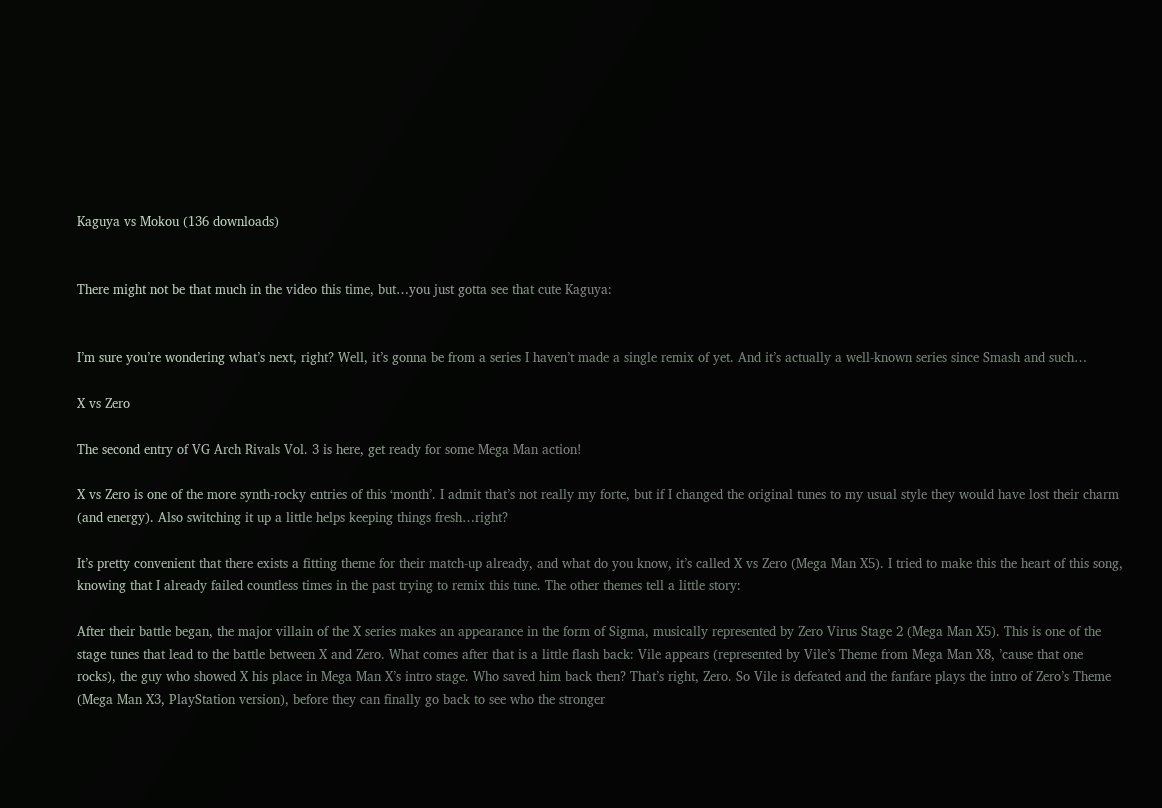Kaguya vs Mokou (136 downloads)


There might not be that much in the video this time, but…you just gotta see that cute Kaguya:


I’m sure you’re wondering what’s next, right? Well, it’s gonna be from a series I haven’t made a single remix of yet. And it’s actually a well-known series since Smash and such…

X vs Zero

The second entry of VG Arch Rivals Vol. 3 is here, get ready for some Mega Man action!

X vs Zero is one of the more synth-rocky entries of this ‘month’. I admit that’s not really my forte, but if I changed the original tunes to my usual style they would have lost their charm (and energy). Also switching it up a little helps keeping things fresh…right?

It’s pretty convenient that there exists a fitting theme for their match-up already, and what do you know, it’s called X vs Zero (Mega Man X5). I tried to make this the heart of this song, knowing that I already failed countless times in the past trying to remix this tune. The other themes tell a little story:

After their battle began, the major villain of the X series makes an appearance in the form of Sigma, musically represented by Zero Virus Stage 2 (Mega Man X5). This is one of the stage tunes that lead to the battle between X and Zero. What comes after that is a little flash back: Vile appears (represented by Vile’s Theme from Mega Man X8, ’cause that one rocks), the guy who showed X his place in Mega Man X’s intro stage. Who saved him back then? That’s right, Zero. So Vile is defeated and the fanfare plays the intro of Zero’s Theme (Mega Man X3, PlayStation version), before they can finally go back to see who the stronger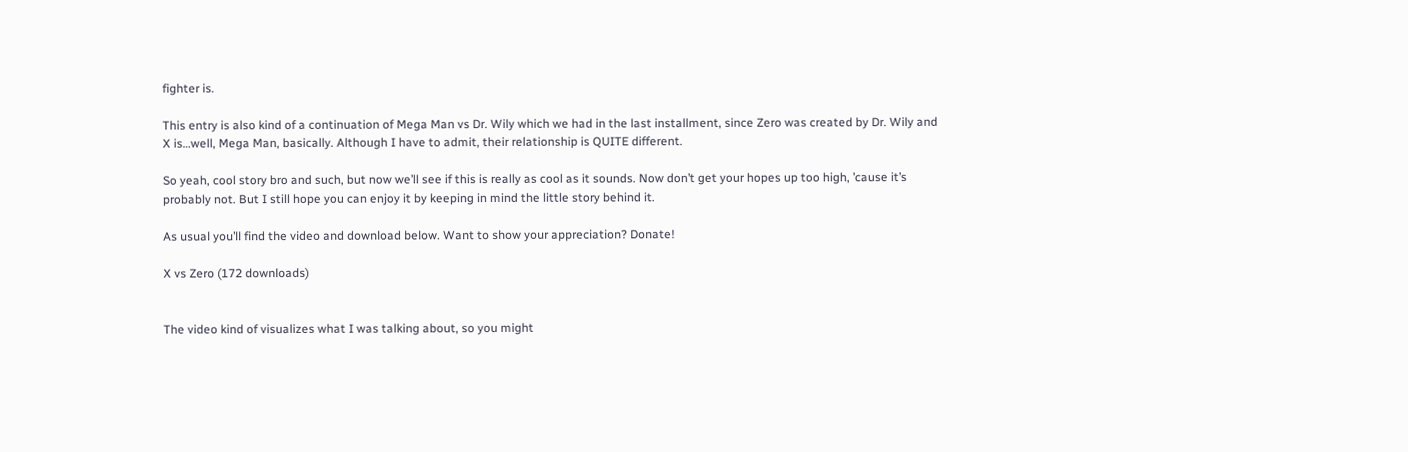fighter is.

This entry is also kind of a continuation of Mega Man vs Dr. Wily which we had in the last installment, since Zero was created by Dr. Wily and X is…well, Mega Man, basically. Although I have to admit, their relationship is QUITE different.

So yeah, cool story bro and such, but now we’ll see if this is really as cool as it sounds. Now don’t get your hopes up too high, ’cause it’s probably not. But I still hope you can enjoy it by keeping in mind the little story behind it.

As usual you’ll find the video and download below. Want to show your appreciation? Donate!

X vs Zero (172 downloads)


The video kind of visualizes what I was talking about, so you might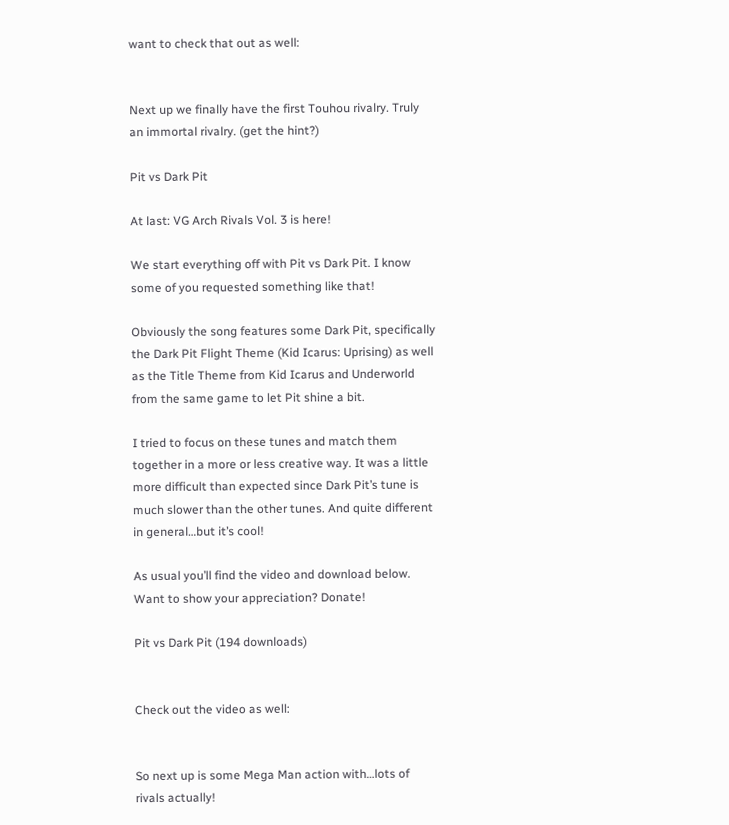want to check that out as well:


Next up we finally have the first Touhou rivalry. Truly an immortal rivalry. (get the hint?)

Pit vs Dark Pit

At last: VG Arch Rivals Vol. 3 is here!

We start everything off with Pit vs Dark Pit. I know some of you requested something like that!

Obviously the song features some Dark Pit, specifically the Dark Pit Flight Theme (Kid Icarus: Uprising) as well as the Title Theme from Kid Icarus and Underworld from the same game to let Pit shine a bit.

I tried to focus on these tunes and match them together in a more or less creative way. It was a little more difficult than expected since Dark Pit’s tune is much slower than the other tunes. And quite different in general…but it’s cool!

As usual you’ll find the video and download below. Want to show your appreciation? Donate!

Pit vs Dark Pit (194 downloads)


Check out the video as well:


So next up is some Mega Man action with…lots of rivals actually!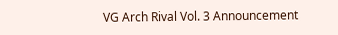VG Arch Rival Vol. 3 Announcement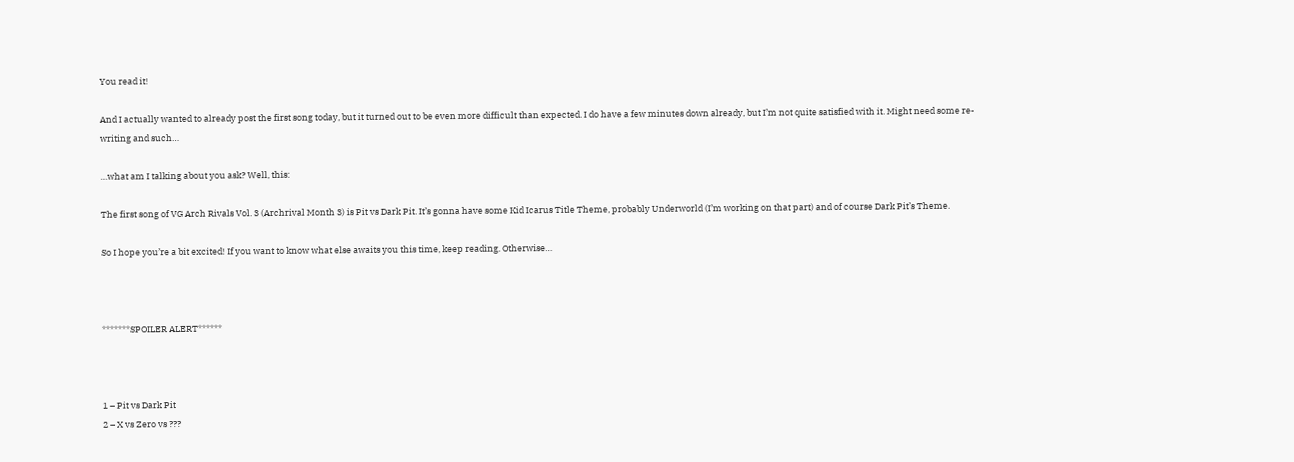You read it!

And I actually wanted to already post the first song today, but it turned out to be even more difficult than expected. I do have a few minutes down already, but I’m not quite satisfied with it. Might need some re-writing and such…

…what am I talking about you ask? Well, this:

The first song of VG Arch Rivals Vol. 3 (Archrival Month 3) is Pit vs Dark Pit. It’s gonna have some Kid Icarus Title Theme, probably Underworld (I’m working on that part) and of course Dark Pit’s Theme.

So I hope you’re a bit excited! If you want to know what else awaits you this time, keep reading. Otherwise…



*******SPOILER ALERT******



1 – Pit vs Dark Pit
2 – X vs Zero vs ???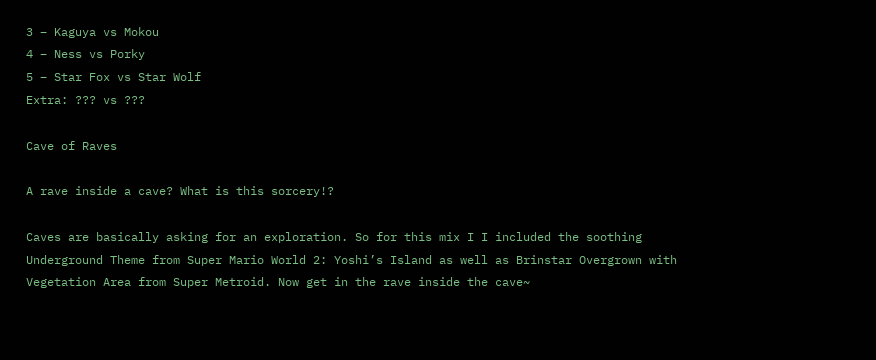3 – Kaguya vs Mokou
4 – Ness vs Porky
5 – Star Fox vs Star Wolf
Extra: ??? vs ???

Cave of Raves

A rave inside a cave? What is this sorcery!?

Caves are basically asking for an exploration. So for this mix I I included the soothing Underground Theme from Super Mario World 2: Yoshi’s Island as well as Brinstar Overgrown with Vegetation Area from Super Metroid. Now get in the rave inside the cave~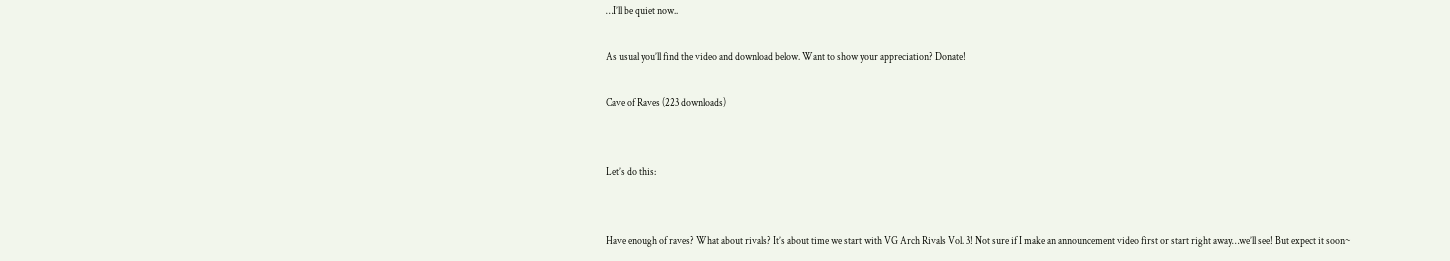…I’ll be quiet now..

As usual you’ll find the video and download below. Want to show your appreciation? Donate!

Cave of Raves (223 downloads)


Let’s do this:


Have enough of raves? What about rivals? It’s about time we start with VG Arch Rivals Vol. 3! Not sure if I make an announcement video first or start right away…we’ll see! But expect it soon~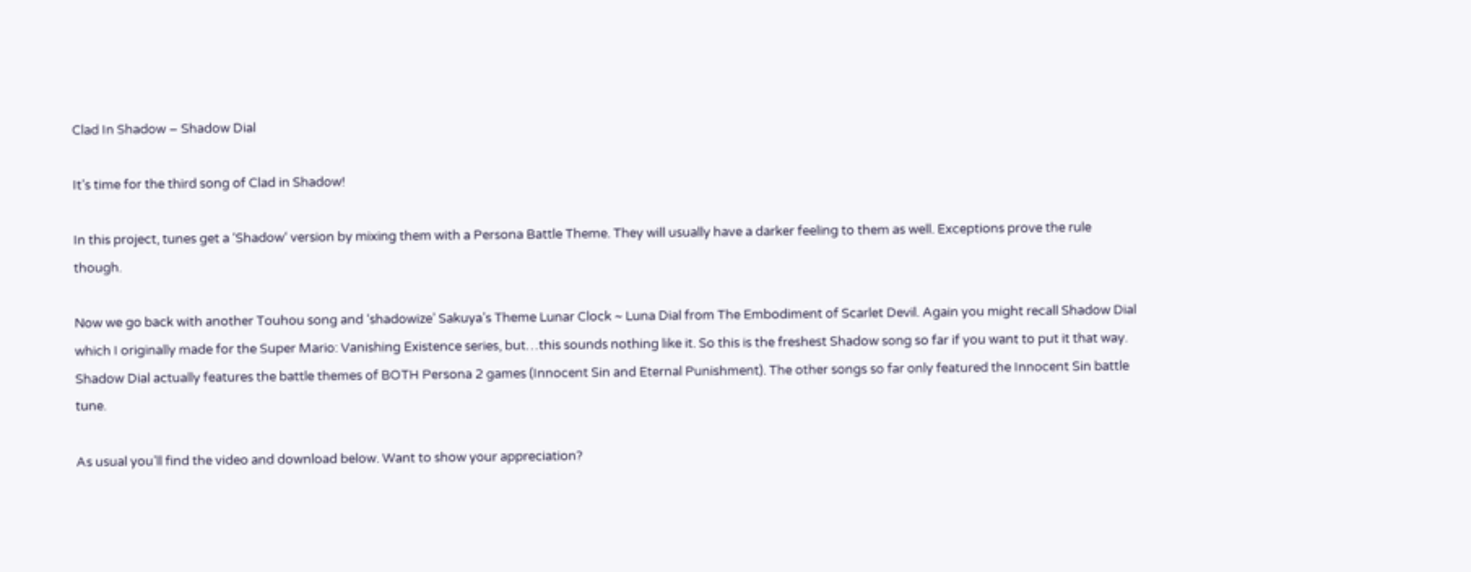Clad In Shadow – Shadow Dial

It’s time for the third song of Clad in Shadow!

In this project, tunes get a ‘Shadow‘ version by mixing them with a Persona Battle Theme. They will usually have a darker feeling to them as well. Exceptions prove the rule though.

Now we go back with another Touhou song and ‘shadowize’ Sakuya’s Theme Lunar Clock ~ Luna Dial from The Embodiment of Scarlet Devil. Again you might recall Shadow Dial which I originally made for the Super Mario: Vanishing Existence series, but…this sounds nothing like it. So this is the freshest Shadow song so far if you want to put it that way. Shadow Dial actually features the battle themes of BOTH Persona 2 games (Innocent Sin and Eternal Punishment). The other songs so far only featured the Innocent Sin battle tune.

As usual you’ll find the video and download below. Want to show your appreciation?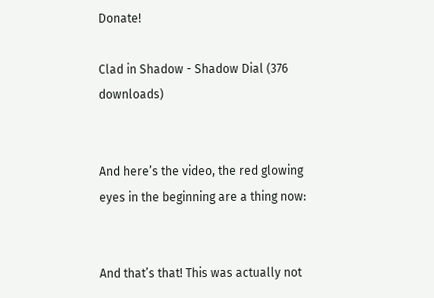Donate!

Clad in Shadow - Shadow Dial (376 downloads)


And here’s the video, the red glowing eyes in the beginning are a thing now:


And that’s that! This was actually not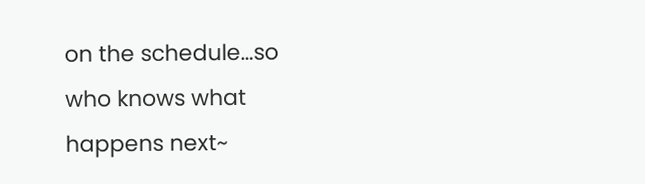on the schedule…so who knows what happens next~